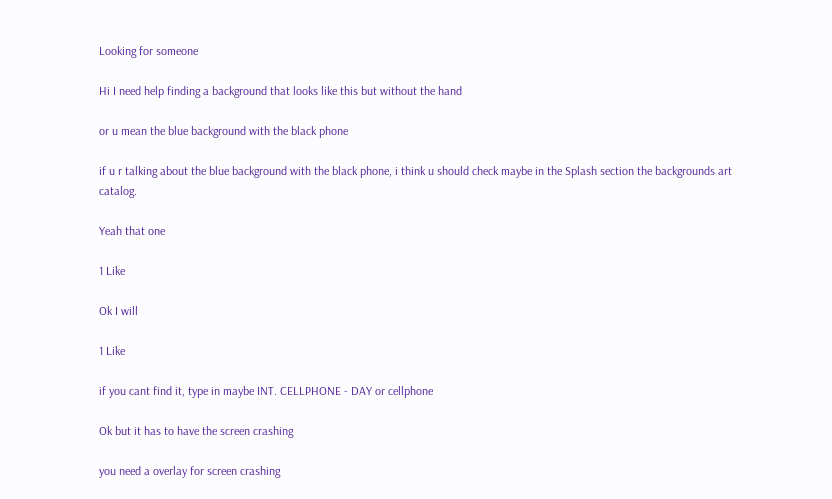Looking for someone

Hi I need help finding a background that looks like this but without the hand

or u mean the blue background with the black phone

if u r talking about the blue background with the black phone, i think u should check maybe in the Splash section the backgrounds art catalog.

Yeah that one

1 Like

Ok I will

1 Like

if you cant find it, type in maybe INT. CELLPHONE - DAY or cellphone

Ok but it has to have the screen crashing

you need a overlay for screen crashing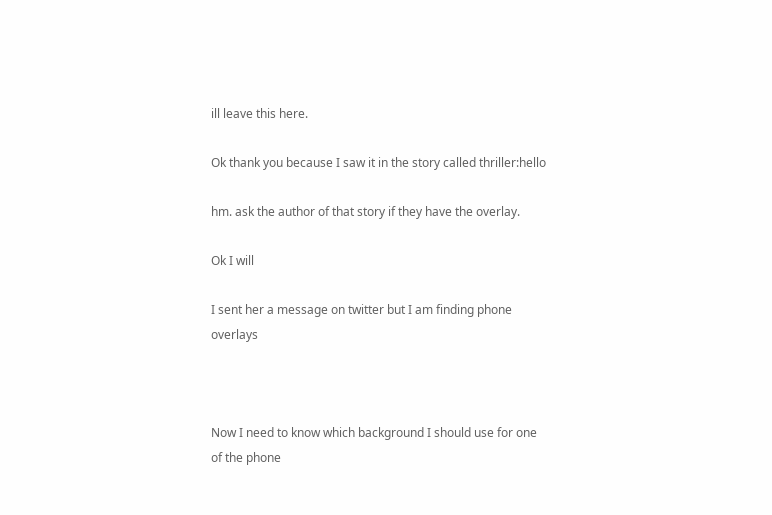ill leave this here.

Ok thank you because I saw it in the story called thriller:hello

hm. ask the author of that story if they have the overlay.

Ok I will

I sent her a message on twitter but I am finding phone overlays



Now I need to know which background I should use for one of the phone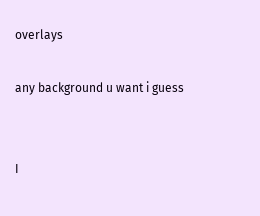overlays

any background u want i guess


I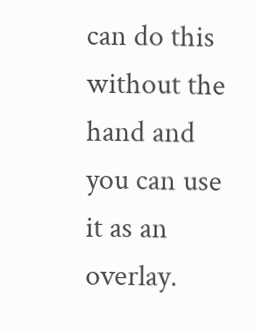can do this without the hand and you can use it as an overlay.